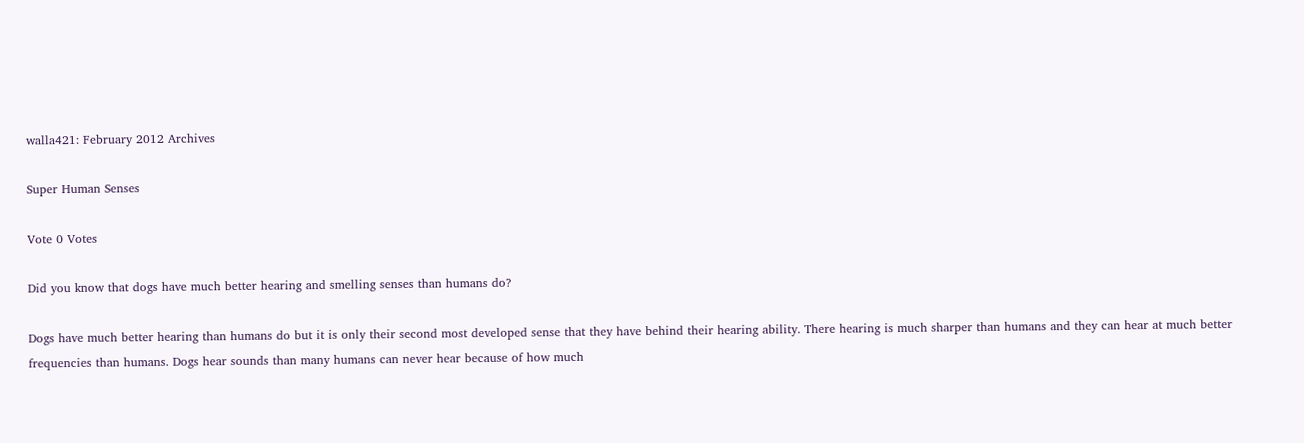walla421: February 2012 Archives

Super Human Senses

Vote 0 Votes

Did you know that dogs have much better hearing and smelling senses than humans do?

Dogs have much better hearing than humans do but it is only their second most developed sense that they have behind their hearing ability. There hearing is much sharper than humans and they can hear at much better frequencies than humans. Dogs hear sounds than many humans can never hear because of how much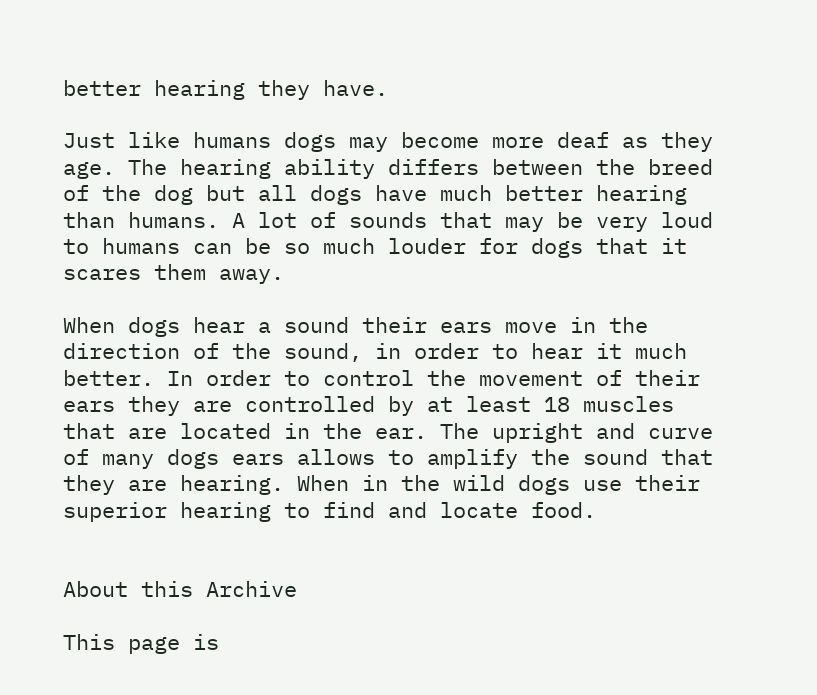better hearing they have.

Just like humans dogs may become more deaf as they age. The hearing ability differs between the breed of the dog but all dogs have much better hearing than humans. A lot of sounds that may be very loud to humans can be so much louder for dogs that it scares them away.

When dogs hear a sound their ears move in the direction of the sound, in order to hear it much better. In order to control the movement of their ears they are controlled by at least 18 muscles that are located in the ear. The upright and curve of many dogs ears allows to amplify the sound that they are hearing. When in the wild dogs use their superior hearing to find and locate food.


About this Archive

This page is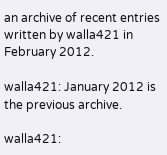an archive of recent entries written by walla421 in February 2012.

walla421: January 2012 is the previous archive.

walla421: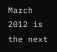March 2012 is the next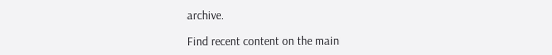archive.

Find recent content on the main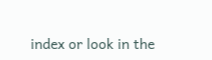index or look in the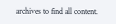archives to find all content.